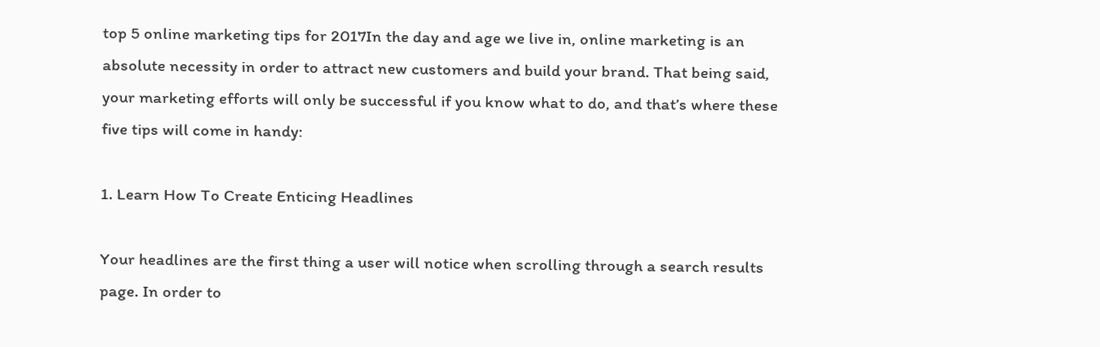top 5 online marketing tips for 2017In the day and age we live in, online marketing is an absolute necessity in order to attract new customers and build your brand. That being said, your marketing efforts will only be successful if you know what to do, and that’s where these five tips will come in handy:

1. Learn How To Create Enticing Headlines

Your headlines are the first thing a user will notice when scrolling through a search results page. In order to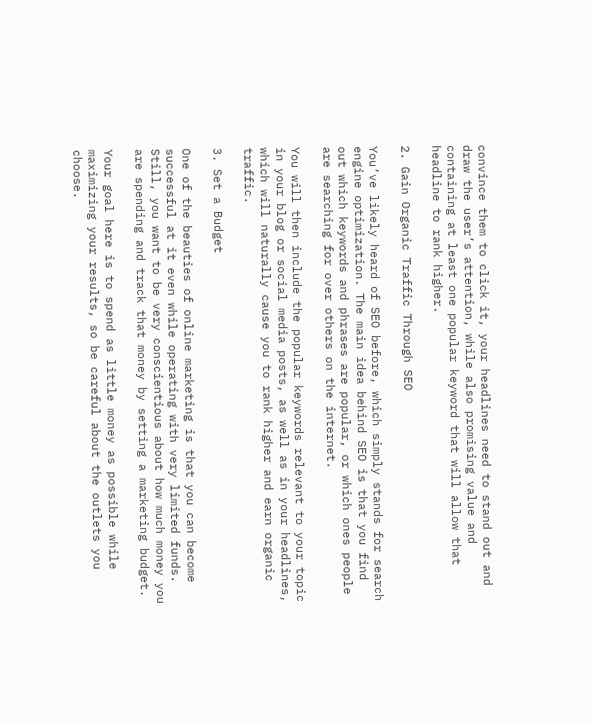convince them to click it, your headlines need to stand out and draw the user’s attention, while also promising value and containing at least one popular keyword that will allow that headline to rank higher.

2. Gain Organic Traffic Through SEO

You’ve likely heard of SEO before, which simply stands for search engine optimization. The main idea behind SEO is that you find out which keywords and phrases are popular, or which ones people are searching for over others on the internet.

You will then include the popular keywords relevant to your topic in your blog or social media posts, as well as in your headlines, which will naturally cause you to rank higher and earn organic traffic.

3. Set a Budget

One of the beauties of online marketing is that you can become successful at it even while operating with very limited funds. Still, you want to be very conscientious about how much money you are spending and track that money by setting a marketing budget.

Your goal here is to spend as little money as possible while maximizing your results, so be careful about the outlets you choose.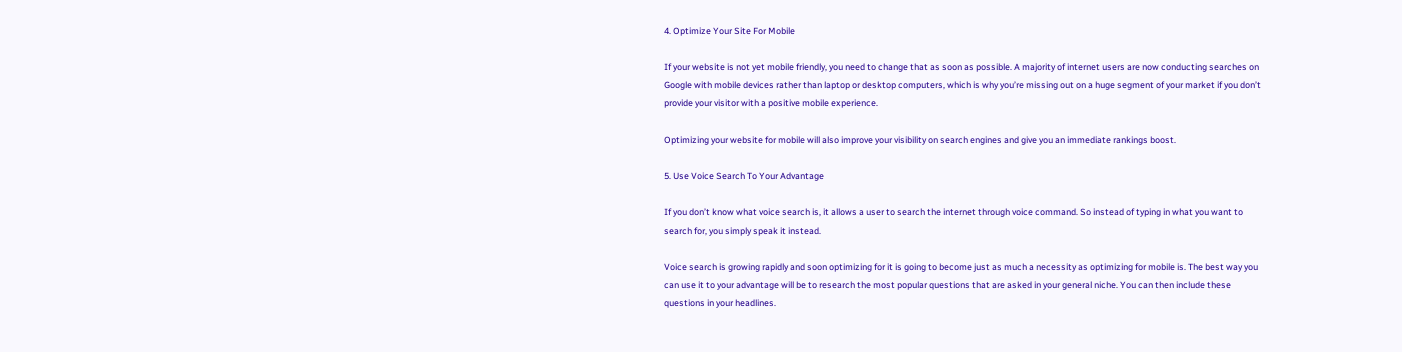4. Optimize Your Site For Mobile

If your website is not yet mobile friendly, you need to change that as soon as possible. A majority of internet users are now conducting searches on Google with mobile devices rather than laptop or desktop computers, which is why you’re missing out on a huge segment of your market if you don’t provide your visitor with a positive mobile experience.

Optimizing your website for mobile will also improve your visibility on search engines and give you an immediate rankings boost.

5. Use Voice Search To Your Advantage

If you don’t know what voice search is, it allows a user to search the internet through voice command. So instead of typing in what you want to search for, you simply speak it instead.

Voice search is growing rapidly and soon optimizing for it is going to become just as much a necessity as optimizing for mobile is. The best way you can use it to your advantage will be to research the most popular questions that are asked in your general niche. You can then include these questions in your headlines.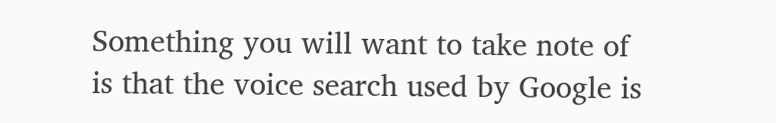Something you will want to take note of is that the voice search used by Google is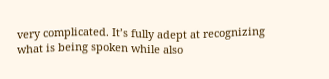very complicated. It’s fully adept at recognizing what is being spoken while also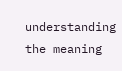understanding the meaning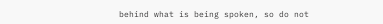behind what is being spoken, so do not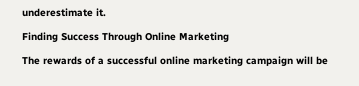underestimate it.

Finding Success Through Online Marketing

The rewards of a successful online marketing campaign will be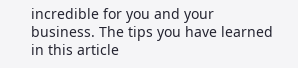incredible for you and your business. The tips you have learned in this article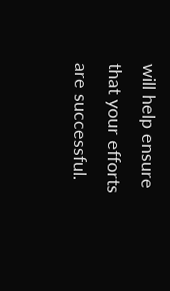will help ensure that your efforts are successful.